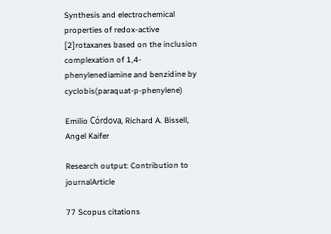Synthesis and electrochemical properties of redox-active [2]rotaxanes based on the inclusion complexation of 1,4-phenylenediamine and benzidine by cyclobis(paraquat-p-phenylene)

Emilio Córdova, Richard A. Bissell, Angel Kaifer

Research output: Contribution to journalArticle

77 Scopus citations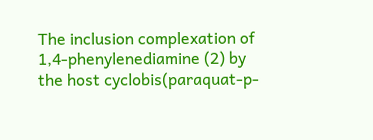The inclusion complexation of 1,4-phenylenediamine (2) by the host cyclobis(paraquat-p-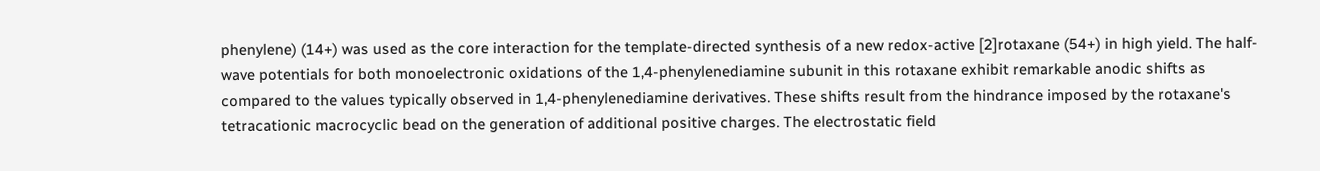phenylene) (14+) was used as the core interaction for the template-directed synthesis of a new redox-active [2]rotaxane (54+) in high yield. The half-wave potentials for both monoelectronic oxidations of the 1,4-phenylenediamine subunit in this rotaxane exhibit remarkable anodic shifts as compared to the values typically observed in 1,4-phenylenediamine derivatives. These shifts result from the hindrance imposed by the rotaxane's tetracationic macrocyclic bead on the generation of additional positive charges. The electrostatic field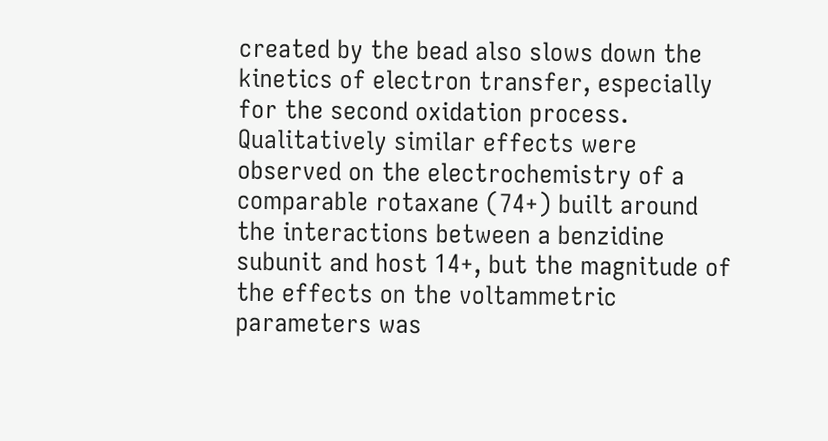created by the bead also slows down the kinetics of electron transfer, especially for the second oxidation process. Qualitatively similar effects were observed on the electrochemistry of a comparable rotaxane (74+) built around the interactions between a benzidine subunit and host 14+, but the magnitude of the effects on the voltammetric parameters was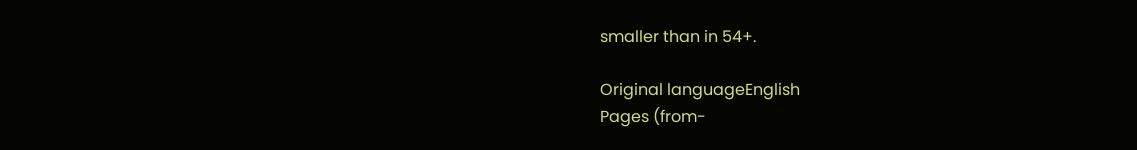smaller than in 54+.

Original languageEnglish
Pages (from-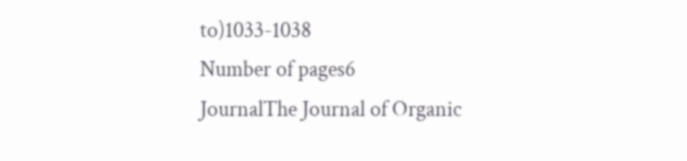to)1033-1038
Number of pages6
JournalThe Journal of Organic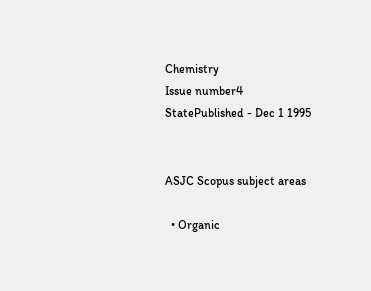Chemistry
Issue number4
StatePublished - Dec 1 1995


ASJC Scopus subject areas

  • Organic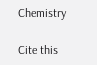Chemistry

Cite this